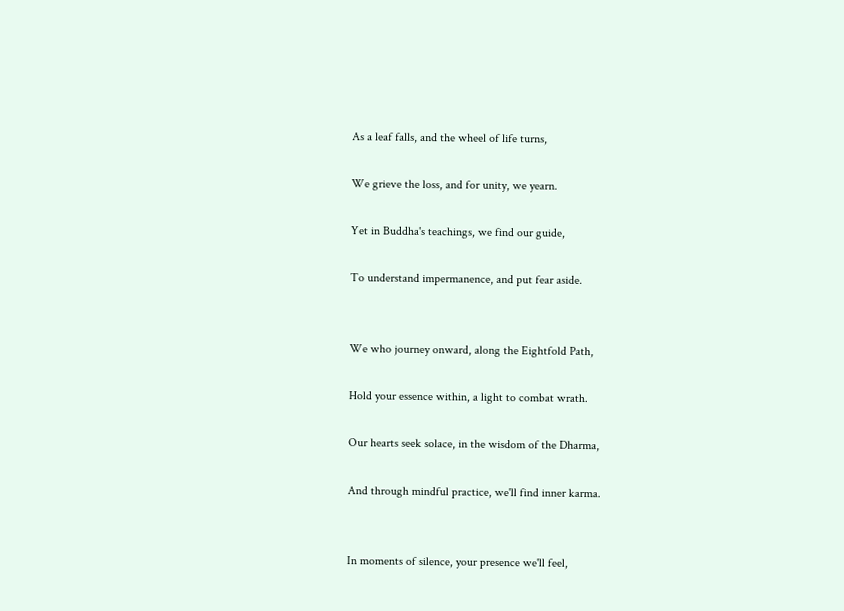As a leaf falls, and the wheel of life turns,

We grieve the loss, and for unity, we yearn.

Yet in Buddha's teachings, we find our guide,

To understand impermanence, and put fear aside.


We who journey onward, along the Eightfold Path,

Hold your essence within, a light to combat wrath.

Our hearts seek solace, in the wisdom of the Dharma,

And through mindful practice, we'll find inner karma.


In moments of silence, your presence we'll feel,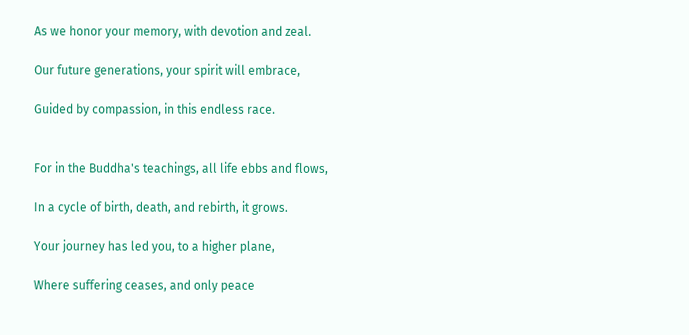As we honor your memory, with devotion and zeal.

Our future generations, your spirit will embrace,

Guided by compassion, in this endless race.


For in the Buddha's teachings, all life ebbs and flows,

In a cycle of birth, death, and rebirth, it grows.

Your journey has led you, to a higher plane,

Where suffering ceases, and only peace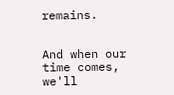remains.


And when our time comes, we'll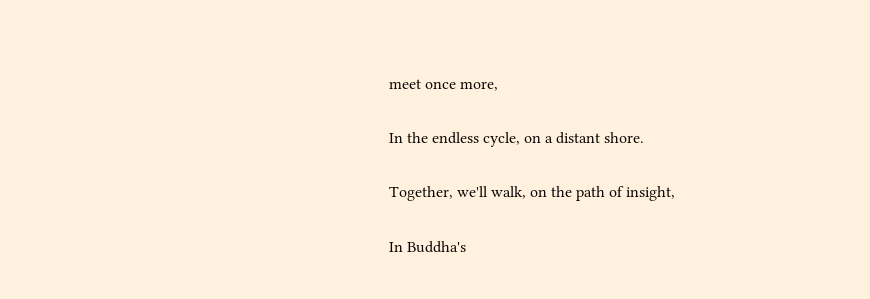meet once more,

In the endless cycle, on a distant shore.

Together, we'll walk, on the path of insight,

In Buddha's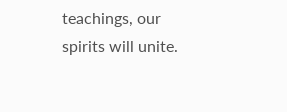teachings, our spirits will unite.